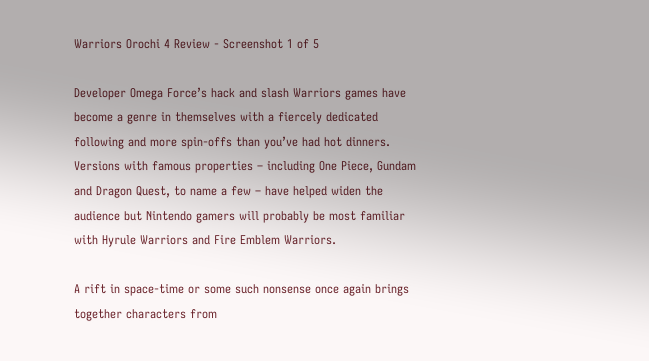Warriors Orochi 4 Review - Screenshot 1 of 5

Developer Omega Force’s hack and slash Warriors games have become a genre in themselves with a fiercely dedicated following and more spin-offs than you’ve had hot dinners. Versions with famous properties – including One Piece, Gundam and Dragon Quest, to name a few – have helped widen the audience but Nintendo gamers will probably be most familiar with Hyrule Warriors and Fire Emblem Warriors.

A rift in space-time or some such nonsense once again brings together characters from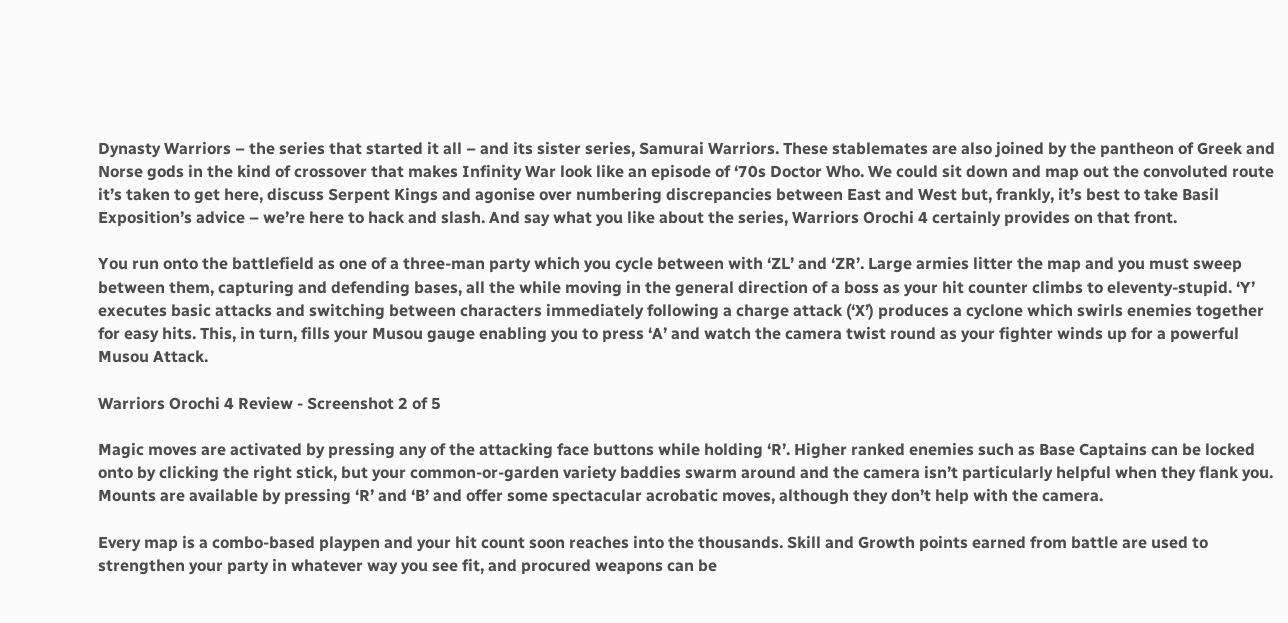Dynasty Warriors – the series that started it all – and its sister series, Samurai Warriors. These stablemates are also joined by the pantheon of Greek and Norse gods in the kind of crossover that makes Infinity War look like an episode of ‘70s Doctor Who. We could sit down and map out the convoluted route it’s taken to get here, discuss Serpent Kings and agonise over numbering discrepancies between East and West but, frankly, it’s best to take Basil Exposition’s advice – we’re here to hack and slash. And say what you like about the series, Warriors Orochi 4 certainly provides on that front.

You run onto the battlefield as one of a three-man party which you cycle between with ‘ZL’ and ‘ZR’. Large armies litter the map and you must sweep between them, capturing and defending bases, all the while moving in the general direction of a boss as your hit counter climbs to eleventy-stupid. ‘Y’ executes basic attacks and switching between characters immediately following a charge attack (‘X’) produces a cyclone which swirls enemies together for easy hits. This, in turn, fills your Musou gauge enabling you to press ‘A’ and watch the camera twist round as your fighter winds up for a powerful Musou Attack.

Warriors Orochi 4 Review - Screenshot 2 of 5

Magic moves are activated by pressing any of the attacking face buttons while holding ‘R’. Higher ranked enemies such as Base Captains can be locked onto by clicking the right stick, but your common-or-garden variety baddies swarm around and the camera isn’t particularly helpful when they flank you. Mounts are available by pressing ‘R’ and ‘B’ and offer some spectacular acrobatic moves, although they don’t help with the camera.

Every map is a combo-based playpen and your hit count soon reaches into the thousands. Skill and Growth points earned from battle are used to strengthen your party in whatever way you see fit, and procured weapons can be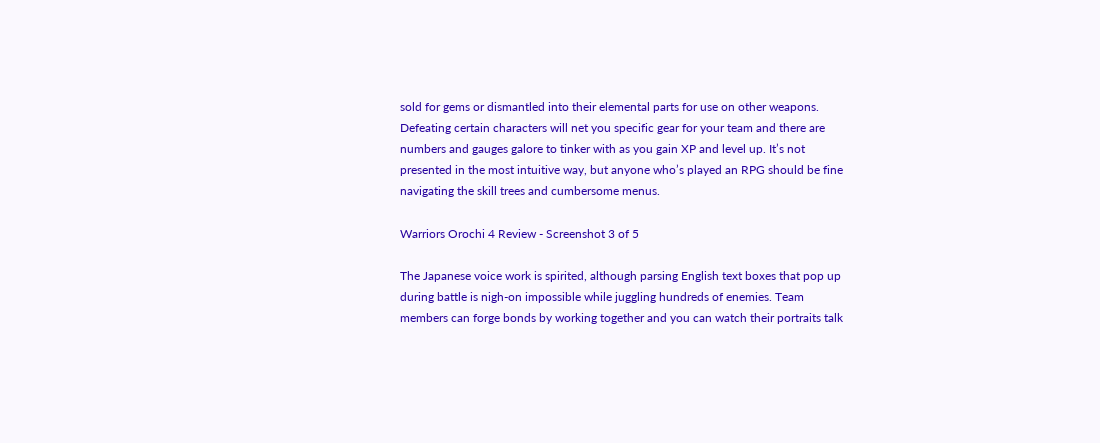sold for gems or dismantled into their elemental parts for use on other weapons. Defeating certain characters will net you specific gear for your team and there are numbers and gauges galore to tinker with as you gain XP and level up. It’s not presented in the most intuitive way, but anyone who’s played an RPG should be fine navigating the skill trees and cumbersome menus.

Warriors Orochi 4 Review - Screenshot 3 of 5

The Japanese voice work is spirited, although parsing English text boxes that pop up during battle is nigh-on impossible while juggling hundreds of enemies. Team members can forge bonds by working together and you can watch their portraits talk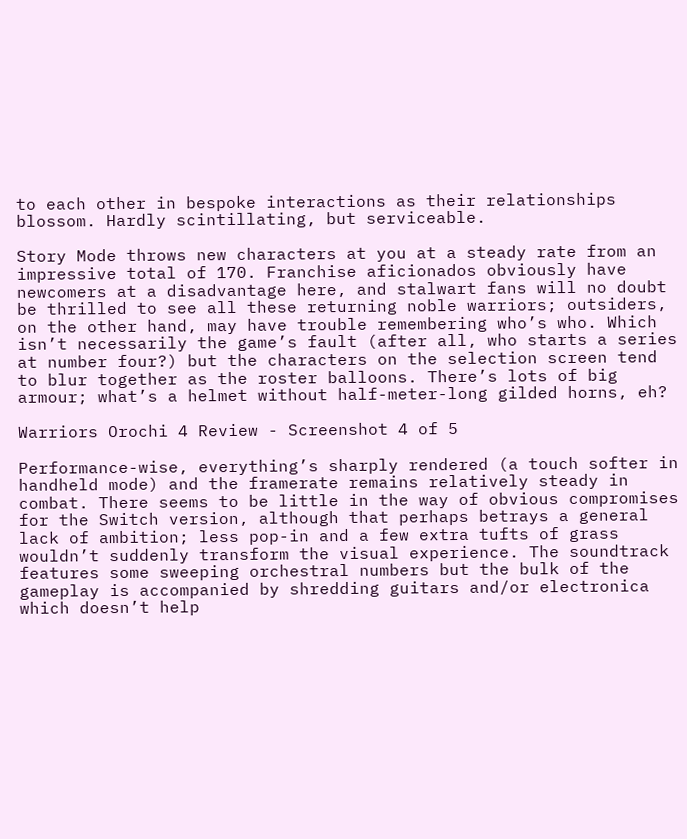to each other in bespoke interactions as their relationships blossom. Hardly scintillating, but serviceable.

Story Mode throws new characters at you at a steady rate from an impressive total of 170. Franchise aficionados obviously have newcomers at a disadvantage here, and stalwart fans will no doubt be thrilled to see all these returning noble warriors; outsiders, on the other hand, may have trouble remembering who’s who. Which isn’t necessarily the game’s fault (after all, who starts a series at number four?) but the characters on the selection screen tend to blur together as the roster balloons. There’s lots of big armour; what’s a helmet without half-meter-long gilded horns, eh?

Warriors Orochi 4 Review - Screenshot 4 of 5

Performance-wise, everything’s sharply rendered (a touch softer in handheld mode) and the framerate remains relatively steady in combat. There seems to be little in the way of obvious compromises for the Switch version, although that perhaps betrays a general lack of ambition; less pop-in and a few extra tufts of grass wouldn’t suddenly transform the visual experience. The soundtrack features some sweeping orchestral numbers but the bulk of the gameplay is accompanied by shredding guitars and/or electronica which doesn’t help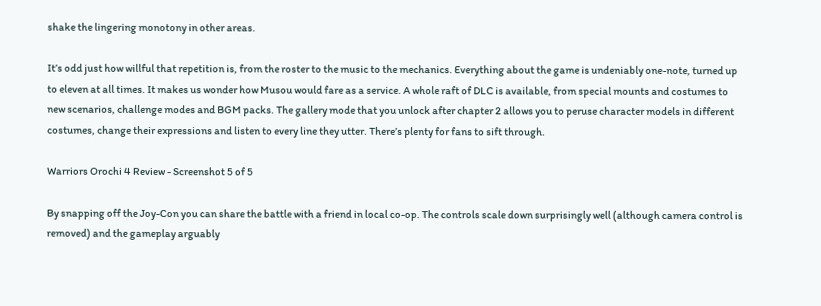shake the lingering monotony in other areas.

It’s odd just how willful that repetition is, from the roster to the music to the mechanics. Everything about the game is undeniably one-note, turned up to eleven at all times. It makes us wonder how Musou would fare as a service. A whole raft of DLC is available, from special mounts and costumes to new scenarios, challenge modes and BGM packs. The gallery mode that you unlock after chapter 2 allows you to peruse character models in different costumes, change their expressions and listen to every line they utter. There’s plenty for fans to sift through.

Warriors Orochi 4 Review - Screenshot 5 of 5

By snapping off the Joy-Con you can share the battle with a friend in local co-op. The controls scale down surprisingly well (although camera control is removed) and the gameplay arguably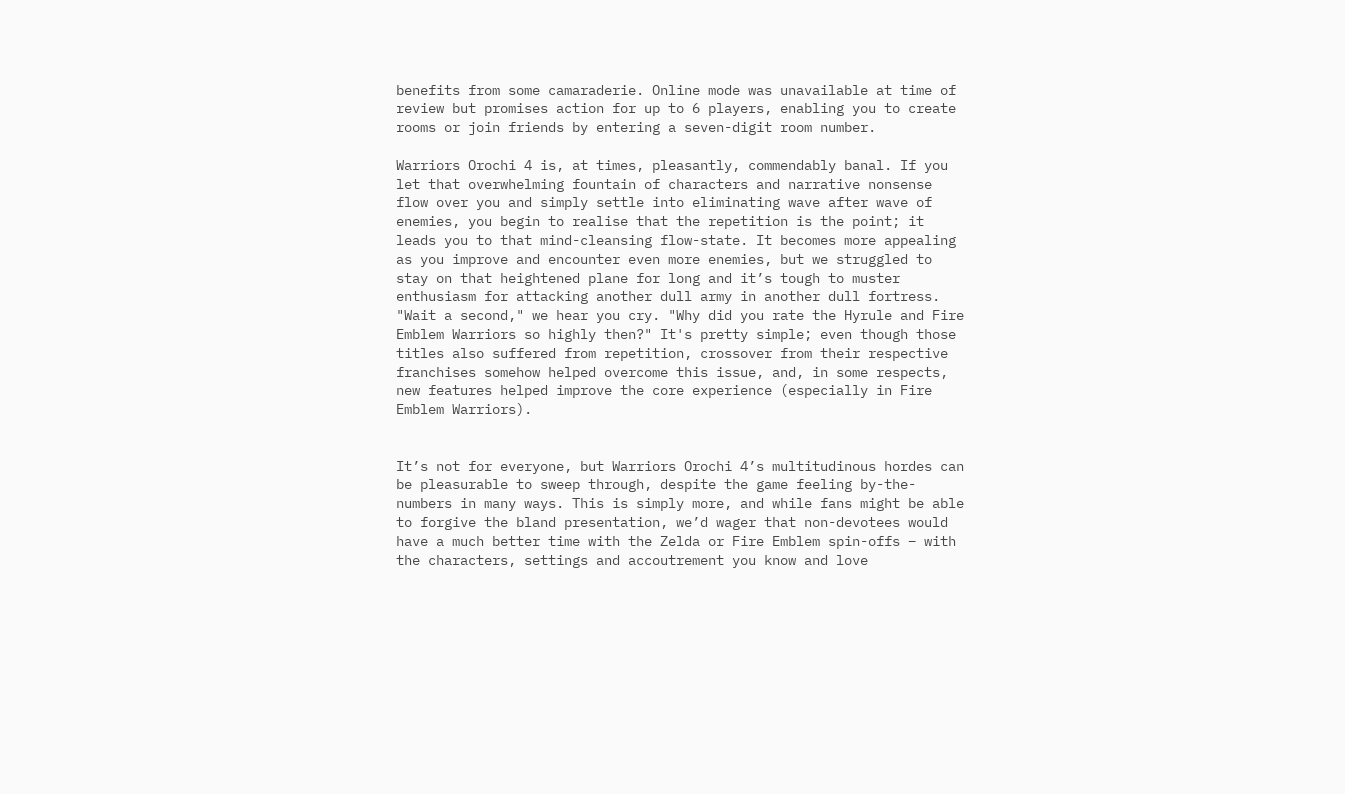benefits from some camaraderie. Online mode was unavailable at time of review but promises action for up to 6 players, enabling you to create rooms or join friends by entering a seven-digit room number.

Warriors Orochi 4 is, at times, pleasantly, commendably banal. If you let that overwhelming fountain of characters and narrative nonsense flow over you and simply settle into eliminating wave after wave of enemies, you begin to realise that the repetition is the point; it leads you to that mind-cleansing flow-state. It becomes more appealing as you improve and encounter even more enemies, but we struggled to stay on that heightened plane for long and it’s tough to muster enthusiasm for attacking another dull army in another dull fortress. "Wait a second," we hear you cry. "Why did you rate the Hyrule and Fire Emblem Warriors so highly then?" It's pretty simple; even though those titles also suffered from repetition, crossover from their respective franchises somehow helped overcome this issue, and, in some respects, new features helped improve the core experience (especially in Fire Emblem Warriors).


It’s not for everyone, but Warriors Orochi 4’s multitudinous hordes can be pleasurable to sweep through, despite the game feeling by-the-numbers in many ways. This is simply more, and while fans might be able to forgive the bland presentation, we’d wager that non-devotees would have a much better time with the Zelda or Fire Emblem spin-offs – with the characters, settings and accoutrement you know and love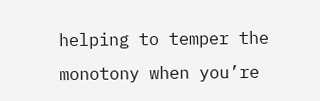helping to temper the monotony when you’re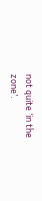not quite ‘in the zone’.